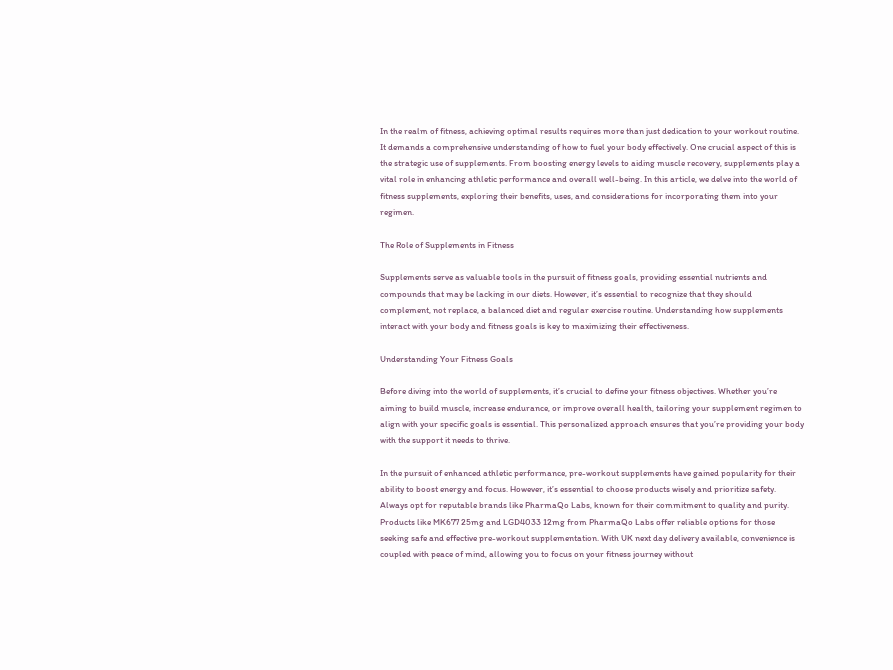In the realm of fitness, achieving optimal results requires more than just dedication to your workout routine. It demands a comprehensive understanding of how to fuel your body effectively. One crucial aspect of this is the strategic use of supplements. From boosting energy levels to aiding muscle recovery, supplements play a vital role in enhancing athletic performance and overall well-being. In this article, we delve into the world of fitness supplements, exploring their benefits, uses, and considerations for incorporating them into your regimen.

The Role of Supplements in Fitness

Supplements serve as valuable tools in the pursuit of fitness goals, providing essential nutrients and compounds that may be lacking in our diets. However, it’s essential to recognize that they should complement, not replace, a balanced diet and regular exercise routine. Understanding how supplements interact with your body and fitness goals is key to maximizing their effectiveness.

Understanding Your Fitness Goals

Before diving into the world of supplements, it’s crucial to define your fitness objectives. Whether you’re aiming to build muscle, increase endurance, or improve overall health, tailoring your supplement regimen to align with your specific goals is essential. This personalized approach ensures that you’re providing your body with the support it needs to thrive.

In the pursuit of enhanced athletic performance, pre-workout supplements have gained popularity for their ability to boost energy and focus. However, it’s essential to choose products wisely and prioritize safety. Always opt for reputable brands like PharmaQo Labs, known for their commitment to quality and purity. Products like MK677 25mg and LGD4033 12mg from PharmaQo Labs offer reliable options for those seeking safe and effective pre-workout supplementation. With UK next day delivery available, convenience is coupled with peace of mind, allowing you to focus on your fitness journey without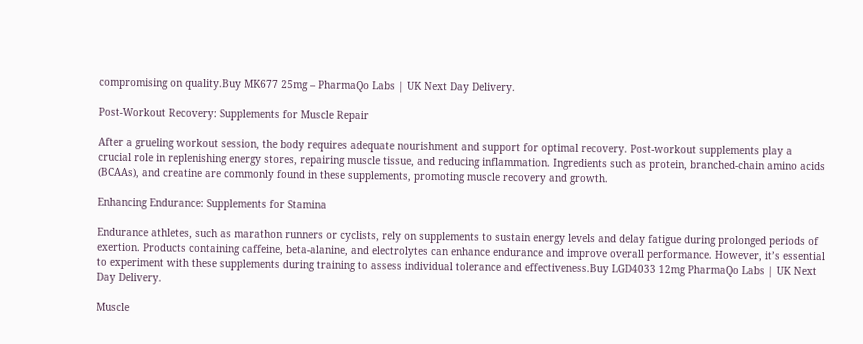compromising on quality.Buy MK677 25mg – PharmaQo Labs | UK Next Day Delivery.

Post-Workout Recovery: Supplements for Muscle Repair

After a grueling workout session, the body requires adequate nourishment and support for optimal recovery. Post-workout supplements play a crucial role in replenishing energy stores, repairing muscle tissue, and reducing inflammation. Ingredients such as protein, branched-chain amino acids (BCAAs), and creatine are commonly found in these supplements, promoting muscle recovery and growth.

Enhancing Endurance: Supplements for Stamina

Endurance athletes, such as marathon runners or cyclists, rely on supplements to sustain energy levels and delay fatigue during prolonged periods of exertion. Products containing caffeine, beta-alanine, and electrolytes can enhance endurance and improve overall performance. However, it’s essential to experiment with these supplements during training to assess individual tolerance and effectiveness.Buy LGD4033 12mg PharmaQo Labs | UK Next Day Delivery.

Muscle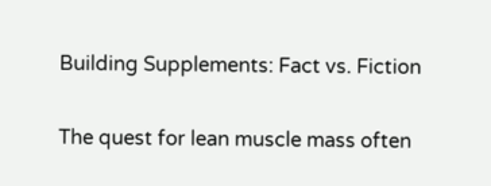Building Supplements: Fact vs. Fiction

The quest for lean muscle mass often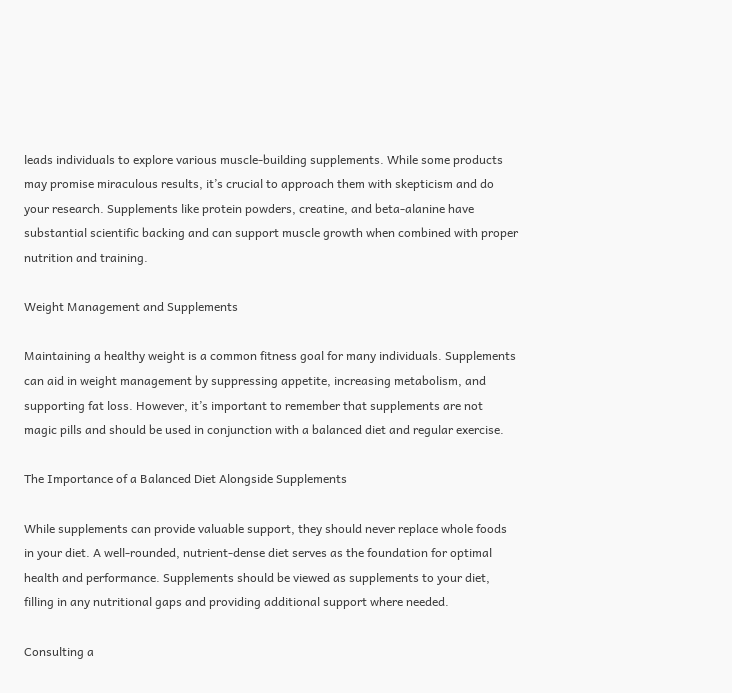leads individuals to explore various muscle-building supplements. While some products may promise miraculous results, it’s crucial to approach them with skepticism and do your research. Supplements like protein powders, creatine, and beta-alanine have substantial scientific backing and can support muscle growth when combined with proper nutrition and training.

Weight Management and Supplements

Maintaining a healthy weight is a common fitness goal for many individuals. Supplements can aid in weight management by suppressing appetite, increasing metabolism, and supporting fat loss. However, it’s important to remember that supplements are not magic pills and should be used in conjunction with a balanced diet and regular exercise.

The Importance of a Balanced Diet Alongside Supplements

While supplements can provide valuable support, they should never replace whole foods in your diet. A well-rounded, nutrient-dense diet serves as the foundation for optimal health and performance. Supplements should be viewed as supplements to your diet, filling in any nutritional gaps and providing additional support where needed.

Consulting a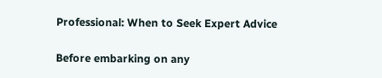Professional: When to Seek Expert Advice

Before embarking on any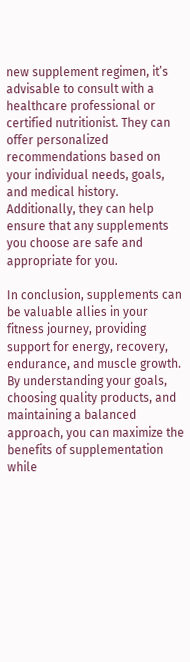new supplement regimen, it’s advisable to consult with a healthcare professional or certified nutritionist. They can offer personalized recommendations based on your individual needs, goals, and medical history. Additionally, they can help ensure that any supplements you choose are safe and appropriate for you.

In conclusion, supplements can be valuable allies in your fitness journey, providing support for energy, recovery, endurance, and muscle growth. By understanding your goals, choosing quality products, and maintaining a balanced approach, you can maximize the benefits of supplementation while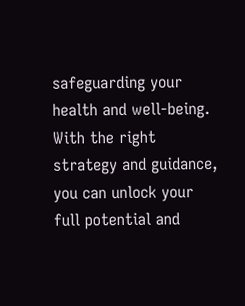safeguarding your health and well-being. With the right strategy and guidance, you can unlock your full potential and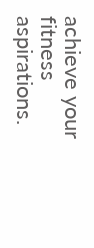achieve your fitness aspirations.